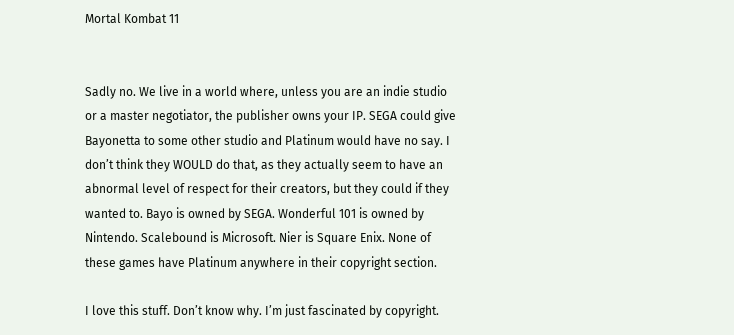Mortal Kombat 11


Sadly no. We live in a world where, unless you are an indie studio or a master negotiator, the publisher owns your IP. SEGA could give Bayonetta to some other studio and Platinum would have no say. I don’t think they WOULD do that, as they actually seem to have an abnormal level of respect for their creators, but they could if they wanted to. Bayo is owned by SEGA. Wonderful 101 is owned by Nintendo. Scalebound is Microsoft. Nier is Square Enix. None of these games have Platinum anywhere in their copyright section.

I love this stuff. Don’t know why. I’m just fascinated by copyright.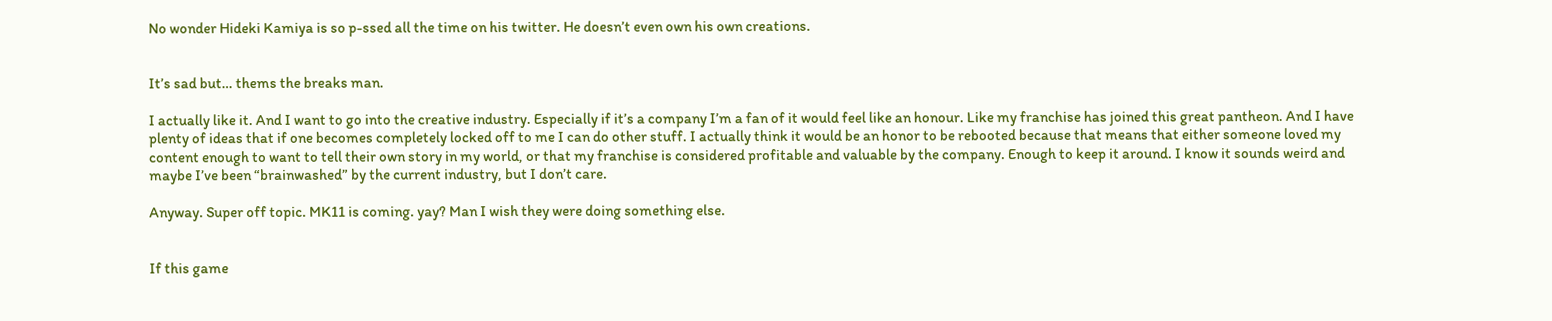No wonder Hideki Kamiya is so p-ssed all the time on his twitter. He doesn’t even own his own creations.


It’s sad but… thems the breaks man.

I actually like it. And I want to go into the creative industry. Especially if it’s a company I’m a fan of it would feel like an honour. Like my franchise has joined this great pantheon. And I have plenty of ideas that if one becomes completely locked off to me I can do other stuff. I actually think it would be an honor to be rebooted because that means that either someone loved my content enough to want to tell their own story in my world, or that my franchise is considered profitable and valuable by the company. Enough to keep it around. I know it sounds weird and maybe I’ve been “brainwashed” by the current industry, but I don’t care.

Anyway. Super off topic. MK11 is coming. yay? Man I wish they were doing something else.


If this game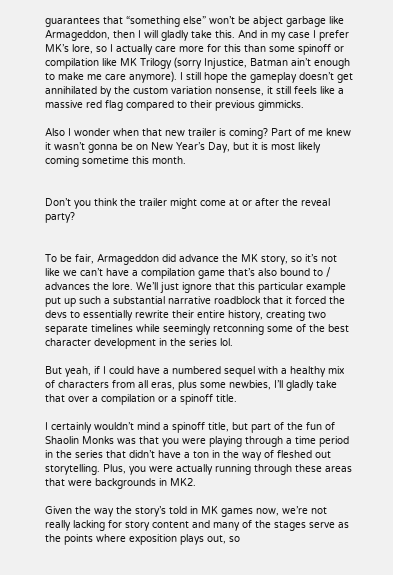guarantees that “something else” won’t be abject garbage like Armageddon, then I will gladly take this. And in my case I prefer MK’s lore, so I actually care more for this than some spinoff or compilation like MK Trilogy (sorry Injustice, Batman ain’t enough to make me care anymore). I still hope the gameplay doesn’t get annihilated by the custom variation nonsense, it still feels like a massive red flag compared to their previous gimmicks.

Also I wonder when that new trailer is coming? Part of me knew it wasn’t gonna be on New Year’s Day, but it is most likely coming sometime this month.


Don’t you think the trailer might come at or after the reveal party?


To be fair, Armageddon did advance the MK story, so it’s not like we can’t have a compilation game that’s also bound to / advances the lore. We’ll just ignore that this particular example put up such a substantial narrative roadblock that it forced the devs to essentially rewrite their entire history, creating two separate timelines while seemingly retconning some of the best character development in the series lol.

But yeah, if I could have a numbered sequel with a healthy mix of characters from all eras, plus some newbies, I’ll gladly take that over a compilation or a spinoff title.

I certainly wouldn’t mind a spinoff title, but part of the fun of Shaolin Monks was that you were playing through a time period in the series that didn’t have a ton in the way of fleshed out storytelling. Plus, you were actually running through these areas that were backgrounds in MK2.

Given the way the story’s told in MK games now, we’re not really lacking for story content and many of the stages serve as the points where exposition plays out, so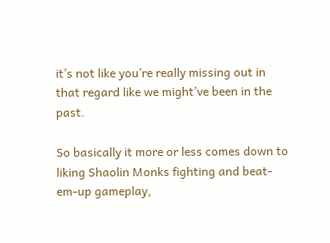it’s not like you’re really missing out in that regard like we might’ve been in the past.

So basically it more or less comes down to liking Shaolin Monks fighting and beat-em-up gameplay,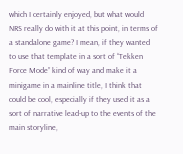which I certainly enjoyed, but what would NRS really do with it at this point, in terms of a standalone game? I mean, if they wanted to use that template in a sort of “Tekken Force Mode” kind of way and make it a minigame in a mainline title, I think that could be cool, especially if they used it as a sort of narrative lead-up to the events of the main storyline,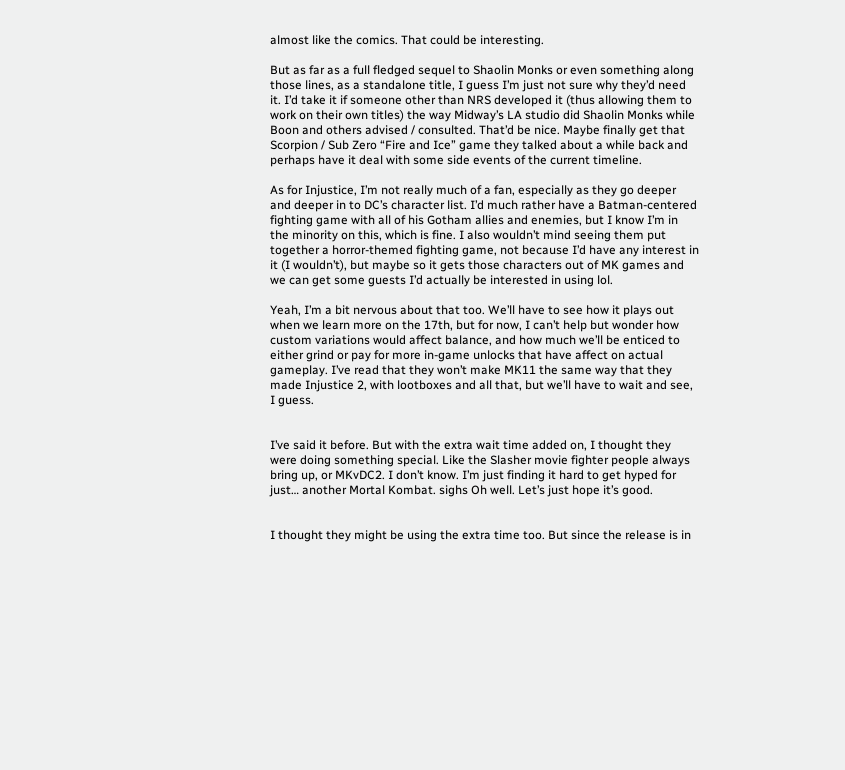almost like the comics. That could be interesting.

But as far as a full fledged sequel to Shaolin Monks or even something along those lines, as a standalone title, I guess I’m just not sure why they’d need it. I’d take it if someone other than NRS developed it (thus allowing them to work on their own titles) the way Midway’s LA studio did Shaolin Monks while Boon and others advised / consulted. That’d be nice. Maybe finally get that Scorpion / Sub Zero “Fire and Ice” game they talked about a while back and perhaps have it deal with some side events of the current timeline.

As for Injustice, I’m not really much of a fan, especially as they go deeper and deeper in to DC’s character list. I’d much rather have a Batman-centered fighting game with all of his Gotham allies and enemies, but I know I’m in the minority on this, which is fine. I also wouldn’t mind seeing them put together a horror-themed fighting game, not because I’d have any interest in it (I wouldn’t), but maybe so it gets those characters out of MK games and we can get some guests I’d actually be interested in using lol.

Yeah, I’m a bit nervous about that too. We’ll have to see how it plays out when we learn more on the 17th, but for now, I can’t help but wonder how custom variations would affect balance, and how much we’ll be enticed to either grind or pay for more in-game unlocks that have affect on actual gameplay. I’ve read that they won’t make MK11 the same way that they made Injustice 2, with lootboxes and all that, but we’ll have to wait and see, I guess.


I’ve said it before. But with the extra wait time added on, I thought they were doing something special. Like the Slasher movie fighter people always bring up, or MKvDC2. I don’t know. I’m just finding it hard to get hyped for just… another Mortal Kombat. sighs Oh well. Let’s just hope it’s good.


I thought they might be using the extra time too. But since the release is in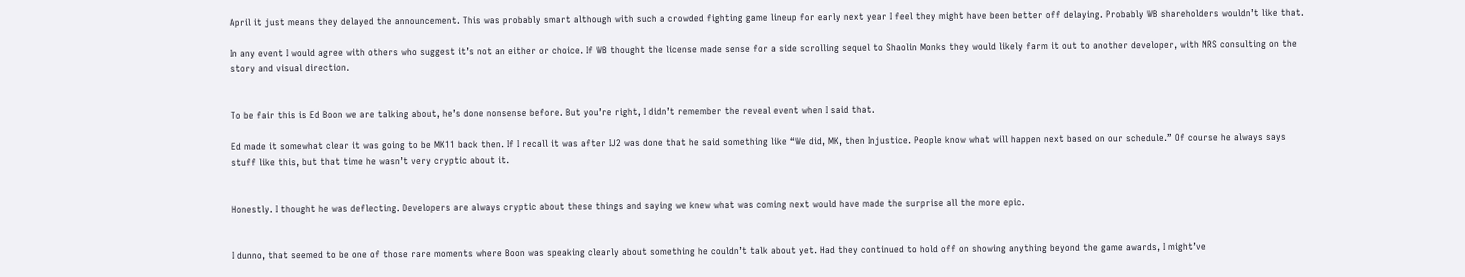April it just means they delayed the announcement. This was probably smart although with such a crowded fighting game lineup for early next year I feel they might have been better off delaying. Probably WB shareholders wouldn’t like that.

In any event I would agree with others who suggest it’s not an either or choice. If WB thought the license made sense for a side scrolling sequel to Shaolin Monks they would likely farm it out to another developer, with NRS consulting on the story and visual direction.


To be fair this is Ed Boon we are talking about, he’s done nonsense before. But you’re right, I didn’t remember the reveal event when I said that.

Ed made it somewhat clear it was going to be MK11 back then. If I recall it was after IJ2 was done that he said something like “We did, MK, then Injustice. People know what will happen next based on our schedule.” Of course he always says stuff like this, but that time he wasn’t very cryptic about it.


Honestly. I thought he was deflecting. Developers are always cryptic about these things and saying we knew what was coming next would have made the surprise all the more epic.


I dunno, that seemed to be one of those rare moments where Boon was speaking clearly about something he couldn’t talk about yet. Had they continued to hold off on showing anything beyond the game awards, I might’ve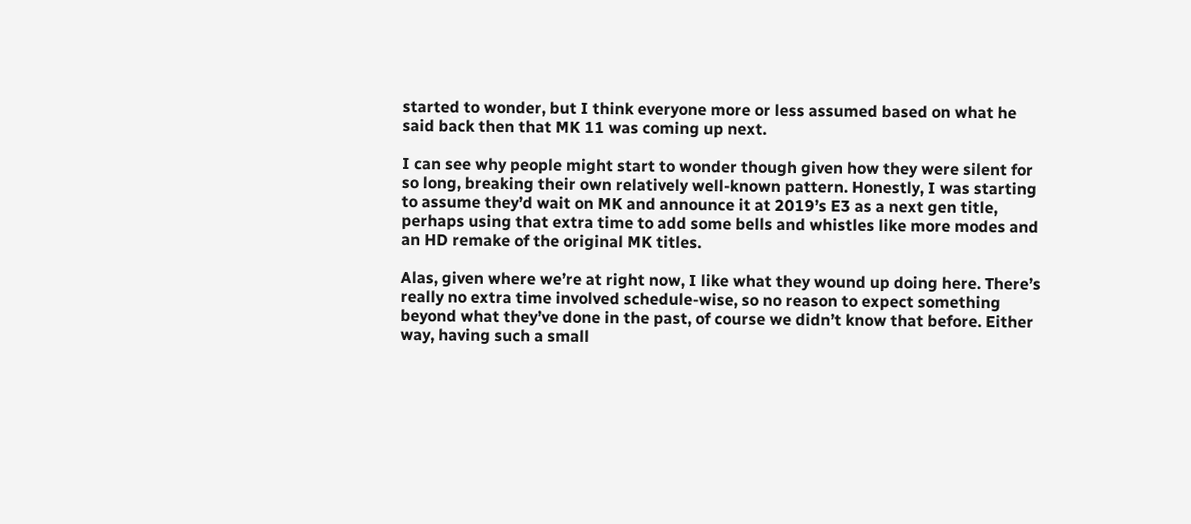started to wonder, but I think everyone more or less assumed based on what he said back then that MK 11 was coming up next.

I can see why people might start to wonder though given how they were silent for so long, breaking their own relatively well-known pattern. Honestly, I was starting to assume they’d wait on MK and announce it at 2019’s E3 as a next gen title, perhaps using that extra time to add some bells and whistles like more modes and an HD remake of the original MK titles.

Alas, given where we’re at right now, I like what they wound up doing here. There’s really no extra time involved schedule-wise, so no reason to expect something beyond what they’ve done in the past, of course we didn’t know that before. Either way, having such a small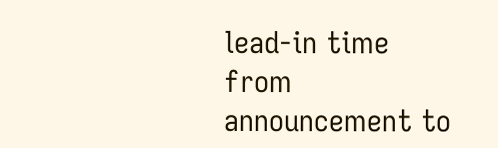lead-in time from announcement to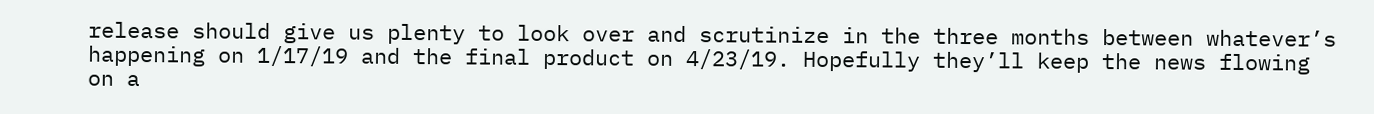release should give us plenty to look over and scrutinize in the three months between whatever’s happening on 1/17/19 and the final product on 4/23/19. Hopefully they’ll keep the news flowing on a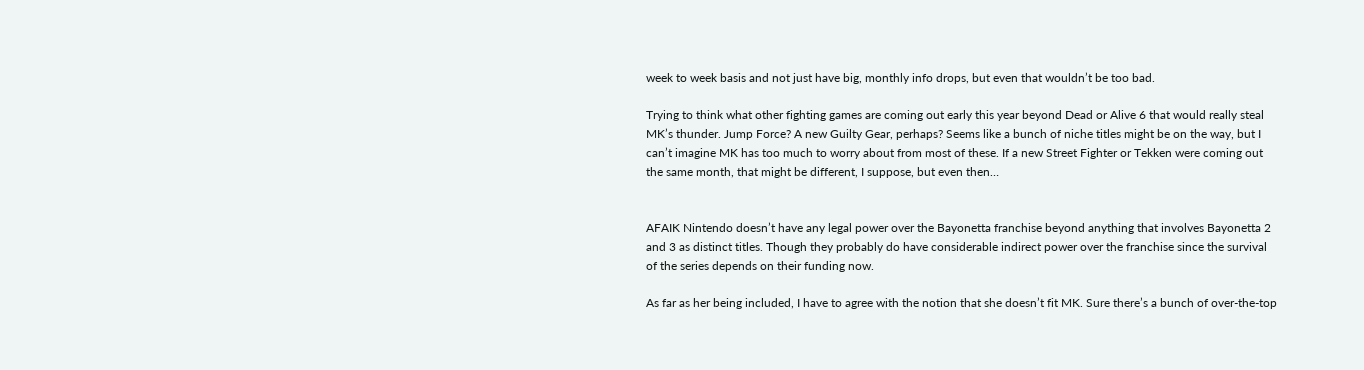week to week basis and not just have big, monthly info drops, but even that wouldn’t be too bad.

Trying to think what other fighting games are coming out early this year beyond Dead or Alive 6 that would really steal MK’s thunder. Jump Force? A new Guilty Gear, perhaps? Seems like a bunch of niche titles might be on the way, but I can’t imagine MK has too much to worry about from most of these. If a new Street Fighter or Tekken were coming out the same month, that might be different, I suppose, but even then…


AFAIK Nintendo doesn’t have any legal power over the Bayonetta franchise beyond anything that involves Bayonetta 2 and 3 as distinct titles. Though they probably do have considerable indirect power over the franchise since the survival of the series depends on their funding now.

As far as her being included, I have to agree with the notion that she doesn’t fit MK. Sure there’s a bunch of over-the-top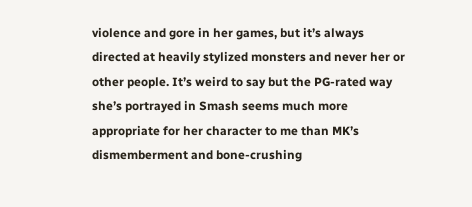violence and gore in her games, but it’s always directed at heavily stylized monsters and never her or other people. It’s weird to say but the PG-rated way she’s portrayed in Smash seems much more appropriate for her character to me than MK’s dismemberment and bone-crushing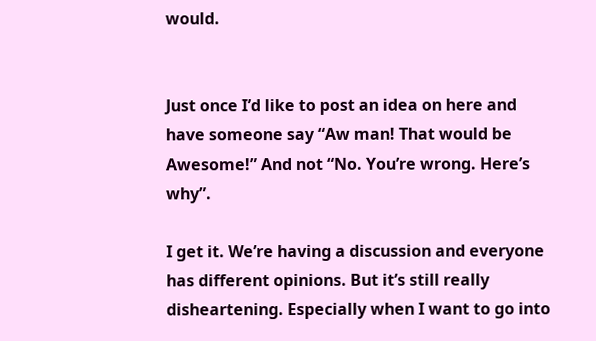would.


Just once I’d like to post an idea on here and have someone say “Aw man! That would be Awesome!” And not “No. You’re wrong. Here’s why”.

I get it. We’re having a discussion and everyone has different opinions. But it’s still really disheartening. Especially when I want to go into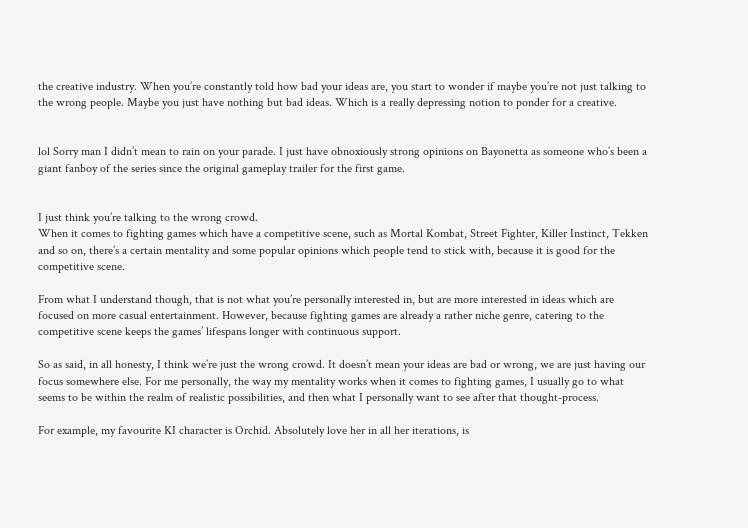the creative industry. When you’re constantly told how bad your ideas are, you start to wonder if maybe you’re not just talking to the wrong people. Maybe you just have nothing but bad ideas. Which is a really depressing notion to ponder for a creative.


lol Sorry man I didn’t mean to rain on your parade. I just have obnoxiously strong opinions on Bayonetta as someone who’s been a giant fanboy of the series since the original gameplay trailer for the first game.


I just think you’re talking to the wrong crowd.
When it comes to fighting games which have a competitive scene, such as Mortal Kombat, Street Fighter, Killer Instinct, Tekken and so on, there’s a certain mentality and some popular opinions which people tend to stick with, because it is good for the competitive scene.

From what I understand though, that is not what you’re personally interested in, but are more interested in ideas which are focused on more casual entertainment. However, because fighting games are already a rather niche genre, catering to the competitive scene keeps the games’ lifespans longer with continuous support.

So as said, in all honesty, I think we’re just the wrong crowd. It doesn’t mean your ideas are bad or wrong, we are just having our focus somewhere else. For me personally, the way my mentality works when it comes to fighting games, I usually go to what seems to be within the realm of realistic possibilities, and then what I personally want to see after that thought-process.

For example, my favourite KI character is Orchid. Absolutely love her in all her iterations, is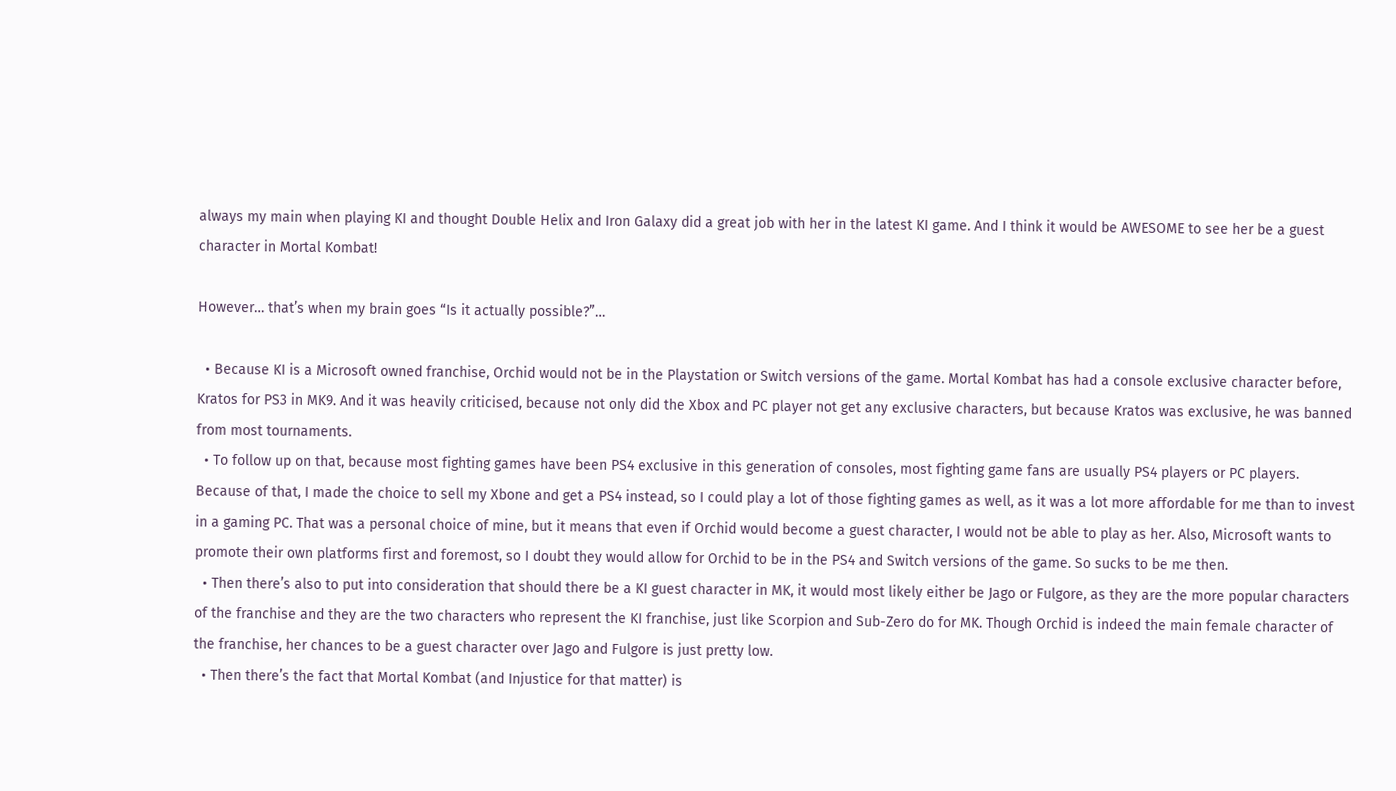always my main when playing KI and thought Double Helix and Iron Galaxy did a great job with her in the latest KI game. And I think it would be AWESOME to see her be a guest character in Mortal Kombat!

However… that’s when my brain goes “Is it actually possible?”…

  • Because KI is a Microsoft owned franchise, Orchid would not be in the Playstation or Switch versions of the game. Mortal Kombat has had a console exclusive character before, Kratos for PS3 in MK9. And it was heavily criticised, because not only did the Xbox and PC player not get any exclusive characters, but because Kratos was exclusive, he was banned from most tournaments.
  • To follow up on that, because most fighting games have been PS4 exclusive in this generation of consoles, most fighting game fans are usually PS4 players or PC players. Because of that, I made the choice to sell my Xbone and get a PS4 instead, so I could play a lot of those fighting games as well, as it was a lot more affordable for me than to invest in a gaming PC. That was a personal choice of mine, but it means that even if Orchid would become a guest character, I would not be able to play as her. Also, Microsoft wants to promote their own platforms first and foremost, so I doubt they would allow for Orchid to be in the PS4 and Switch versions of the game. So sucks to be me then.
  • Then there’s also to put into consideration that should there be a KI guest character in MK, it would most likely either be Jago or Fulgore, as they are the more popular characters of the franchise and they are the two characters who represent the KI franchise, just like Scorpion and Sub-Zero do for MK. Though Orchid is indeed the main female character of the franchise, her chances to be a guest character over Jago and Fulgore is just pretty low.
  • Then there’s the fact that Mortal Kombat (and Injustice for that matter) is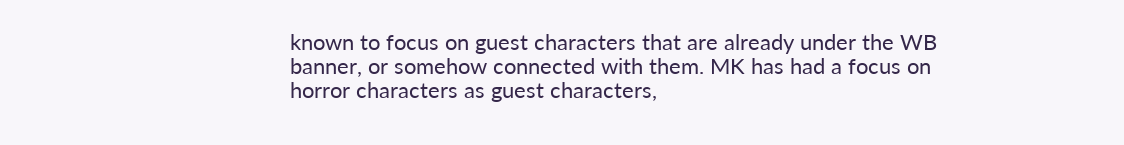known to focus on guest characters that are already under the WB banner, or somehow connected with them. MK has had a focus on horror characters as guest characters,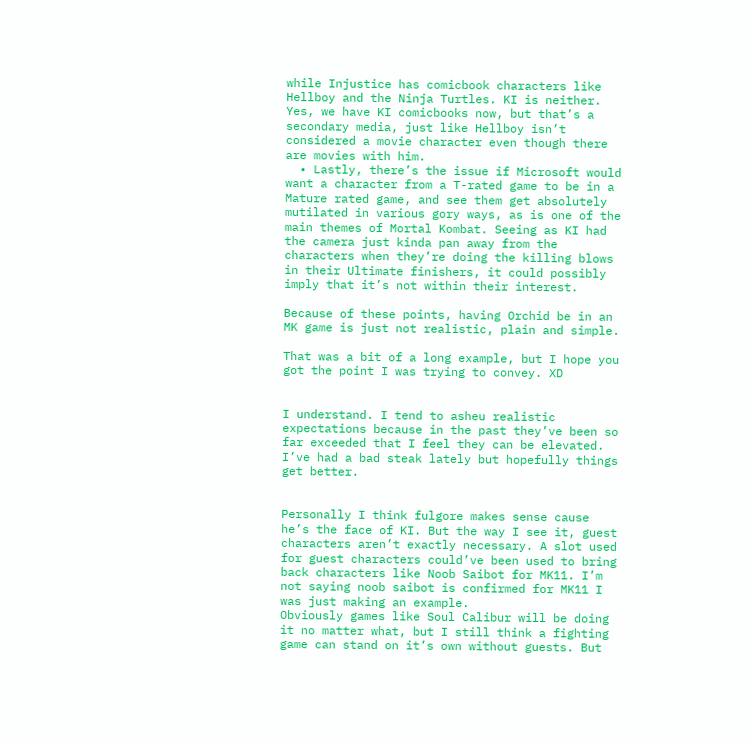while Injustice has comicbook characters like Hellboy and the Ninja Turtles. KI is neither. Yes, we have KI comicbooks now, but that’s a secondary media, just like Hellboy isn’t considered a movie character even though there are movies with him.
  • Lastly, there’s the issue if Microsoft would want a character from a T-rated game to be in a Mature rated game, and see them get absolutely mutilated in various gory ways, as is one of the main themes of Mortal Kombat. Seeing as KI had the camera just kinda pan away from the characters when they’re doing the killing blows in their Ultimate finishers, it could possibly imply that it’s not within their interest.

Because of these points, having Orchid be in an MK game is just not realistic, plain and simple.

That was a bit of a long example, but I hope you got the point I was trying to convey. XD


I understand. I tend to asheu realistic expectations because in the past they’ve been so far exceeded that I feel they can be elevated. I’ve had a bad steak lately but hopefully things get better.


Personally I think fulgore makes sense cause he’s the face of KI. But the way I see it, guest characters aren’t exactly necessary. A slot used for guest characters could’ve been used to bring back characters like Noob Saibot for MK11. I’m not saying noob saibot is confirmed for MK11 I was just making an example.
Obviously games like Soul Calibur will be doing it no matter what, but I still think a fighting game can stand on it’s own without guests. But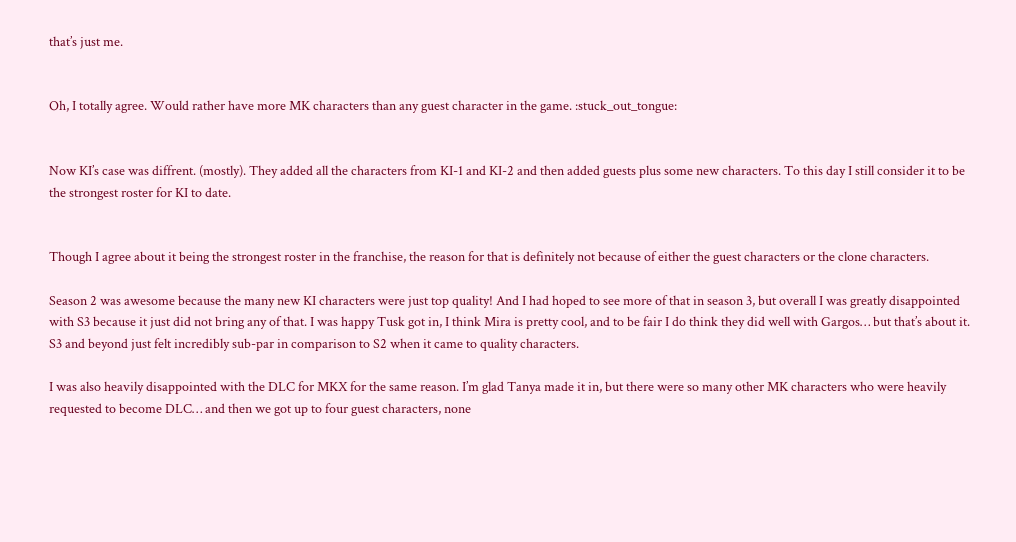that’s just me.


Oh, I totally agree. Would rather have more MK characters than any guest character in the game. :stuck_out_tongue:


Now KI’s case was diffrent. (mostly). They added all the characters from KI-1 and KI-2 and then added guests plus some new characters. To this day I still consider it to be the strongest roster for KI to date.


Though I agree about it being the strongest roster in the franchise, the reason for that is definitely not because of either the guest characters or the clone characters.

Season 2 was awesome because the many new KI characters were just top quality! And I had hoped to see more of that in season 3, but overall I was greatly disappointed with S3 because it just did not bring any of that. I was happy Tusk got in, I think Mira is pretty cool, and to be fair I do think they did well with Gargos… but that’s about it. S3 and beyond just felt incredibly sub-par in comparison to S2 when it came to quality characters.

I was also heavily disappointed with the DLC for MKX for the same reason. I’m glad Tanya made it in, but there were so many other MK characters who were heavily requested to become DLC… and then we got up to four guest characters, none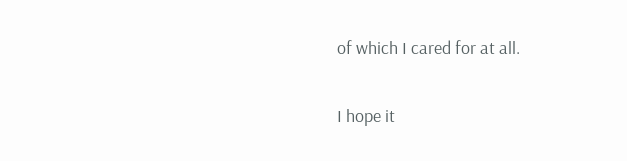of which I cared for at all.

I hope it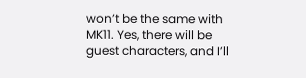won’t be the same with MK11. Yes, there will be guest characters, and I’ll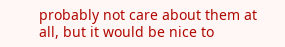probably not care about them at all, but it would be nice to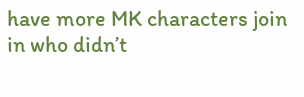have more MK characters join in who didn’t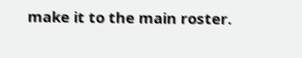make it to the main roster.